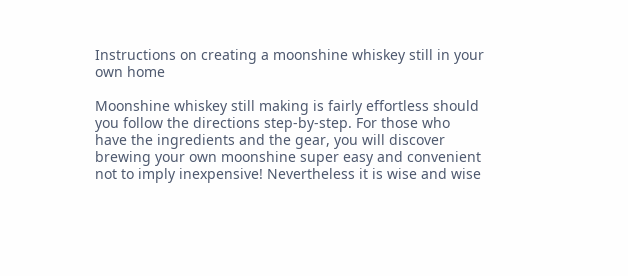Instructions on creating a moonshine whiskey still in your own home

Moonshine whiskey still making is fairly effortless should you follow the directions step-by-step. For those who have the ingredients and the gear, you will discover brewing your own moonshine super easy and convenient not to imply inexpensive! Nevertheless it is wise and wise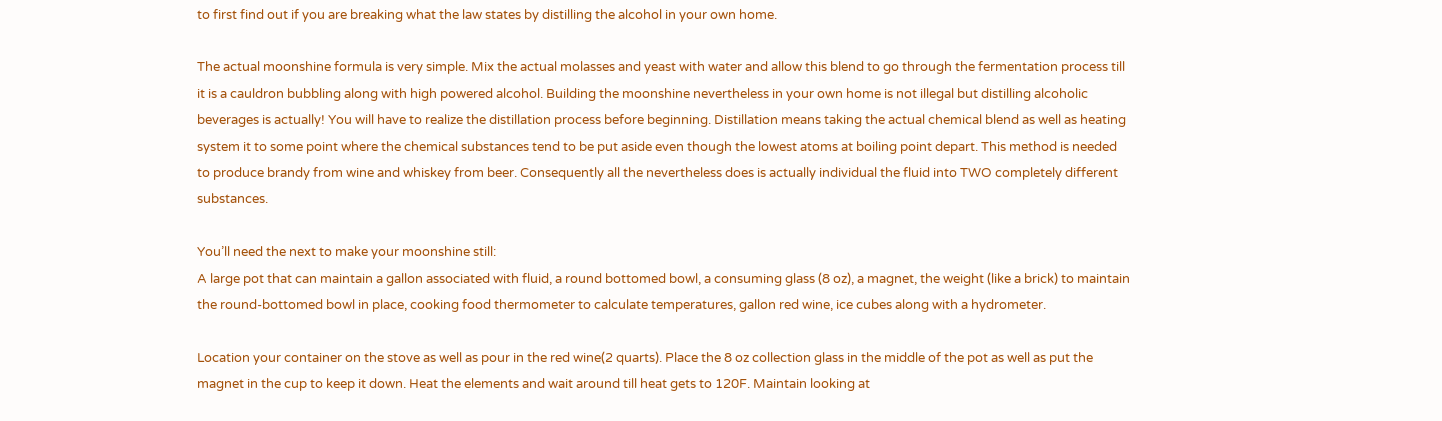to first find out if you are breaking what the law states by distilling the alcohol in your own home.

The actual moonshine formula is very simple. Mix the actual molasses and yeast with water and allow this blend to go through the fermentation process till it is a cauldron bubbling along with high powered alcohol. Building the moonshine nevertheless in your own home is not illegal but distilling alcoholic beverages is actually! You will have to realize the distillation process before beginning. Distillation means taking the actual chemical blend as well as heating system it to some point where the chemical substances tend to be put aside even though the lowest atoms at boiling point depart. This method is needed to produce brandy from wine and whiskey from beer. Consequently all the nevertheless does is actually individual the fluid into TWO completely different substances.

You’ll need the next to make your moonshine still:
A large pot that can maintain a gallon associated with fluid, a round bottomed bowl, a consuming glass (8 oz), a magnet, the weight (like a brick) to maintain the round-bottomed bowl in place, cooking food thermometer to calculate temperatures, gallon red wine, ice cubes along with a hydrometer.

Location your container on the stove as well as pour in the red wine(2 quarts). Place the 8 oz collection glass in the middle of the pot as well as put the magnet in the cup to keep it down. Heat the elements and wait around till heat gets to 120F. Maintain looking at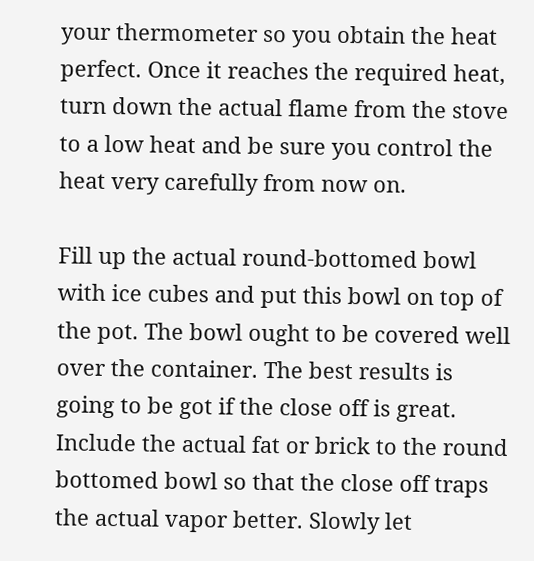your thermometer so you obtain the heat perfect. Once it reaches the required heat, turn down the actual flame from the stove to a low heat and be sure you control the heat very carefully from now on.

Fill up the actual round-bottomed bowl with ice cubes and put this bowl on top of the pot. The bowl ought to be covered well over the container. The best results is going to be got if the close off is great. Include the actual fat or brick to the round bottomed bowl so that the close off traps the actual vapor better. Slowly let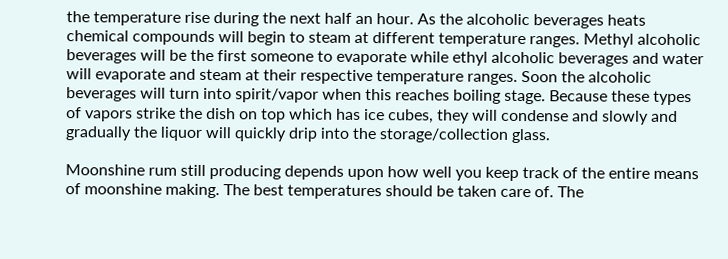the temperature rise during the next half an hour. As the alcoholic beverages heats chemical compounds will begin to steam at different temperature ranges. Methyl alcoholic beverages will be the first someone to evaporate while ethyl alcoholic beverages and water will evaporate and steam at their respective temperature ranges. Soon the alcoholic beverages will turn into spirit/vapor when this reaches boiling stage. Because these types of vapors strike the dish on top which has ice cubes, they will condense and slowly and gradually the liquor will quickly drip into the storage/collection glass.

Moonshine rum still producing depends upon how well you keep track of the entire means of moonshine making. The best temperatures should be taken care of. The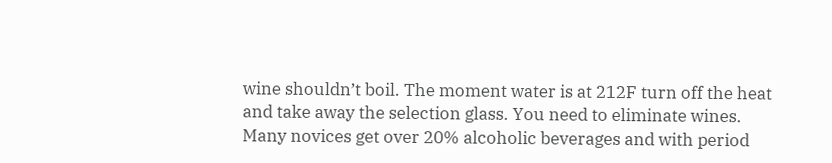wine shouldn’t boil. The moment water is at 212F turn off the heat and take away the selection glass. You need to eliminate wines. Many novices get over 20% alcoholic beverages and with period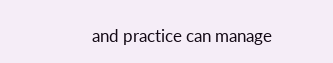and practice can manage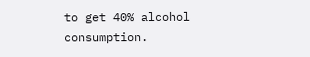to get 40% alcohol consumption.